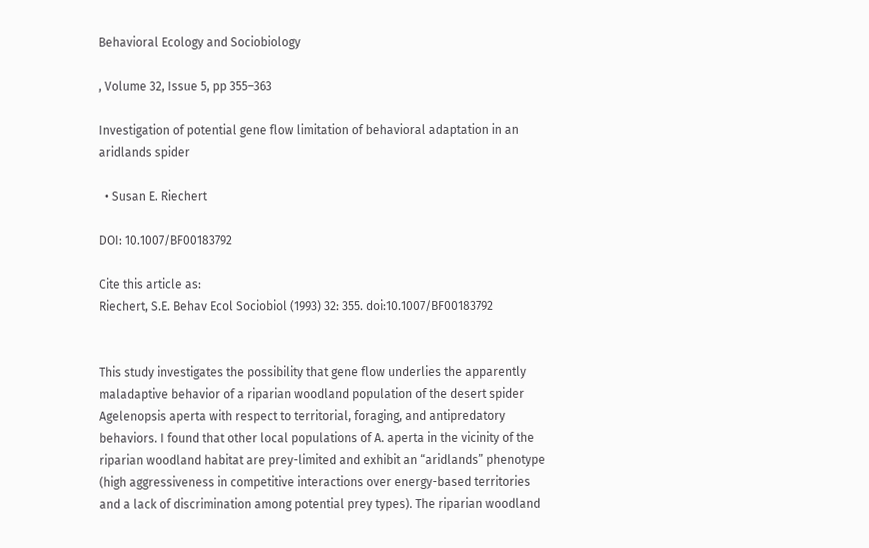Behavioral Ecology and Sociobiology

, Volume 32, Issue 5, pp 355–363

Investigation of potential gene flow limitation of behavioral adaptation in an aridlands spider

  • Susan E. Riechert

DOI: 10.1007/BF00183792

Cite this article as:
Riechert, S.E. Behav Ecol Sociobiol (1993) 32: 355. doi:10.1007/BF00183792


This study investigates the possibility that gene flow underlies the apparently maladaptive behavior of a riparian woodland population of the desert spider Agelenopsis aperta with respect to territorial, foraging, and antipredatory behaviors. I found that other local populations of A. aperta in the vicinity of the riparian woodland habitat are prey-limited and exhibit an “aridlands” phenotype (high aggressiveness in competitive interactions over energy-based territories and a lack of discrimination among potential prey types). The riparian woodland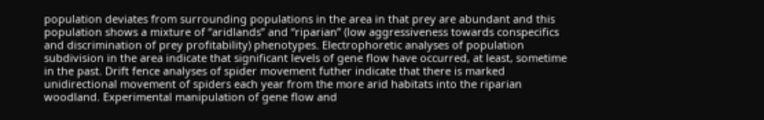population deviates from surrounding populations in the area in that prey are abundant and this population shows a mixture of “aridlands” and “riparian” (low aggressiveness towards conspecifics and discrimination of prey profitability) phenotypes. Electrophoretic analyses of population subdivision in the area indicate that significant levels of gene flow have occurred, at least, sometime in the past. Drift fence analyses of spider movement futher indicate that there is marked unidirectional movement of spiders each year from the more arid habitats into the riparian woodland. Experimental manipulation of gene flow and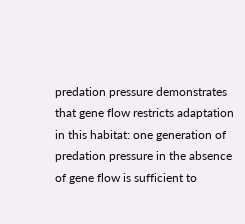predation pressure demonstrates that gene flow restricts adaptation in this habitat: one generation of predation pressure in the absence of gene flow is sufficient to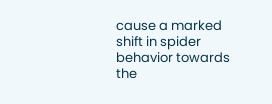cause a marked shift in spider behavior towards the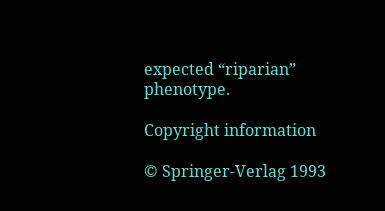expected “riparian” phenotype.

Copyright information

© Springer-Verlag 1993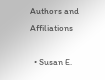Authors and Affiliations

  • Susan E.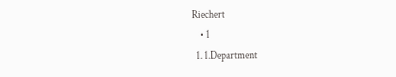Riechert
    • 1
  1. 1.Department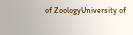of ZoologyUniversity of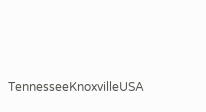TennesseeKnoxvilleUSA